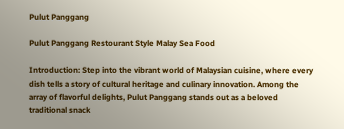Pulut Panggang

Pulut Panggang Restourant Style Malay Sea Food

Introduction: Step into the vibrant world of Malaysian cuisine, where every dish tells a story of cultural heritage and culinary innovation. Among the array of flavorful delights, Pulut Panggang stands out as a beloved traditional snack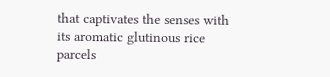that captivates the senses with its aromatic glutinous rice parcels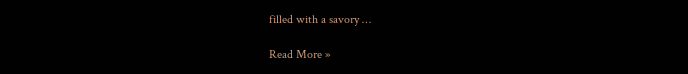filled with a savory …

Read More »